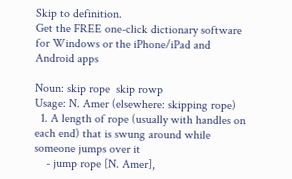Skip to definition.
Get the FREE one-click dictionary software for Windows or the iPhone/iPad and Android apps

Noun: skip rope  skip rowp
Usage: N. Amer (elsewhere: skipping rope)
  1. A length of rope (usually with handles on each end) that is swung around while someone jumps over it
    - jump rope [N. Amer],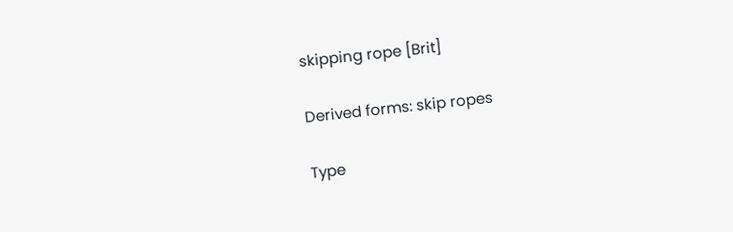skipping rope [Brit]

Derived forms: skip ropes

Type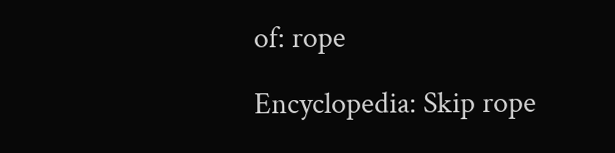of: rope

Encyclopedia: Skip rope